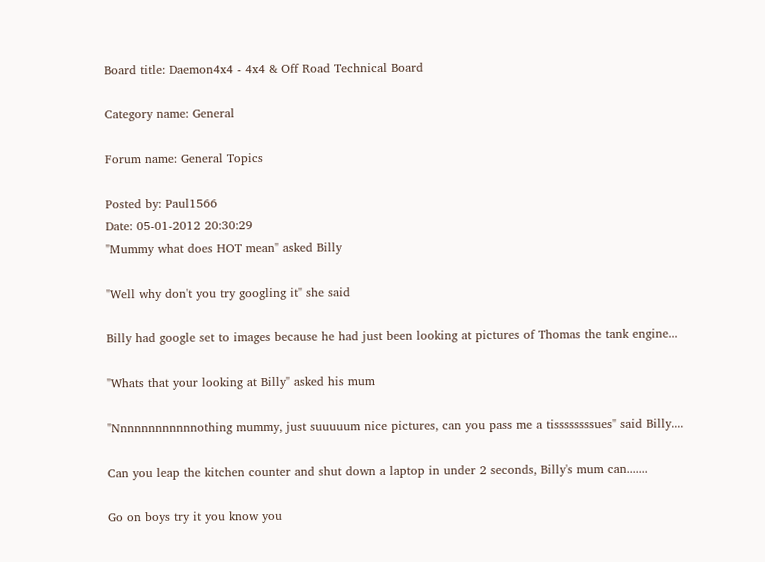Board title: Daemon4x4 - 4x4 & Off Road Technical Board

Category name: General

Forum name: General Topics

Posted by: Paul1566
Date: 05-01-2012 20:30:29
"Mummy what does HOT mean" asked Billy

"Well why don't you try googling it" she said

Billy had google set to images because he had just been looking at pictures of Thomas the tank engine...

"Whats that your looking at Billy" asked his mum

"Nnnnnnnnnnnnothing mummy, just suuuuum nice pictures, can you pass me a tissssssssues" said Billy....

Can you leap the kitchen counter and shut down a laptop in under 2 seconds, Billy's mum can.......

Go on boys try it you know you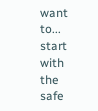want to... start with the safe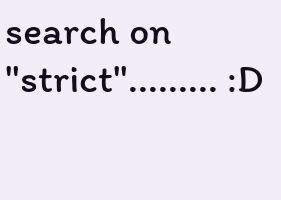search on "strict"......... :D